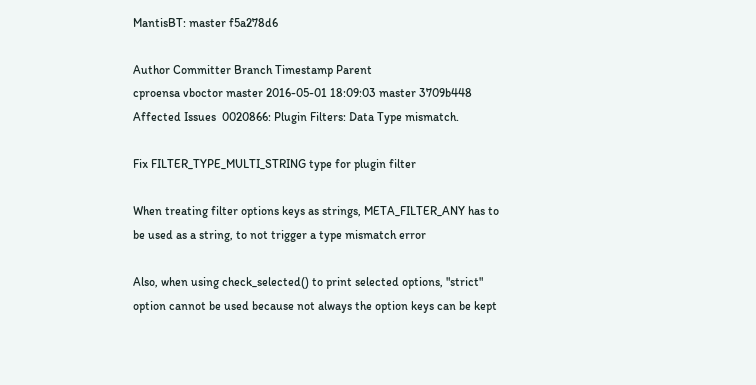MantisBT: master f5a278d6

Author Committer Branch Timestamp Parent
cproensa vboctor master 2016-05-01 18:09:03 master 3709b448
Affected Issues  0020866: Plugin Filters: Data Type mismatch.

Fix FILTER_TYPE_MULTI_STRING type for plugin filter

When treating filter options keys as strings, META_FILTER_ANY has to
be used as a string, to not trigger a type mismatch error

Also, when using check_selected() to print selected options, "strict"
option cannot be used because not always the option keys can be kept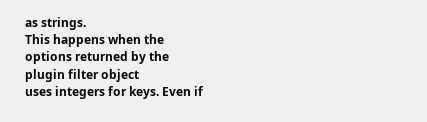as strings.
This happens when the options returned by the plugin filter object
uses integers for keys. Even if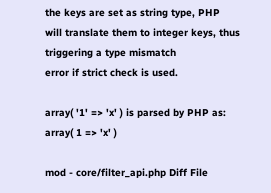the keys are set as string type, PHP
will translate them to integer keys, thus triggering a type mismatch
error if strict check is used.

array( '1' => 'x' ) is parsed by PHP as:
array( 1 => 'x' )

mod - core/filter_api.php Diff File